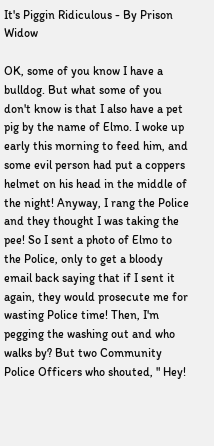It's Piggin Ridiculous - By Prison Widow

OK, some of you know I have a bulldog. But what some of you don't know is that I also have a pet pig by the name of Elmo. I woke up early this morning to feed him, and some evil person had put a coppers helmet on his head in the middle of the night! Anyway, I rang the Police and they thought I was taking the pee! So I sent a photo of Elmo to the Police, only to get a bloody email back saying that if I sent it again, they would prosecute me for wasting Police time! Then, I'm pegging the washing out and who walks by? But two Community Police Officers who shouted, " Hey!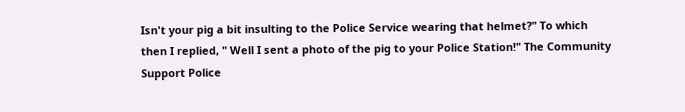Isn't your pig a bit insulting to the Police Service wearing that helmet?" To which then I replied, " Well I sent a photo of the pig to your Police Station!" The Community Support Police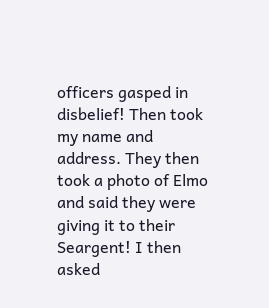officers gasped in disbelief! Then took my name and address. They then took a photo of Elmo and said they were giving it to their Seargent! I then asked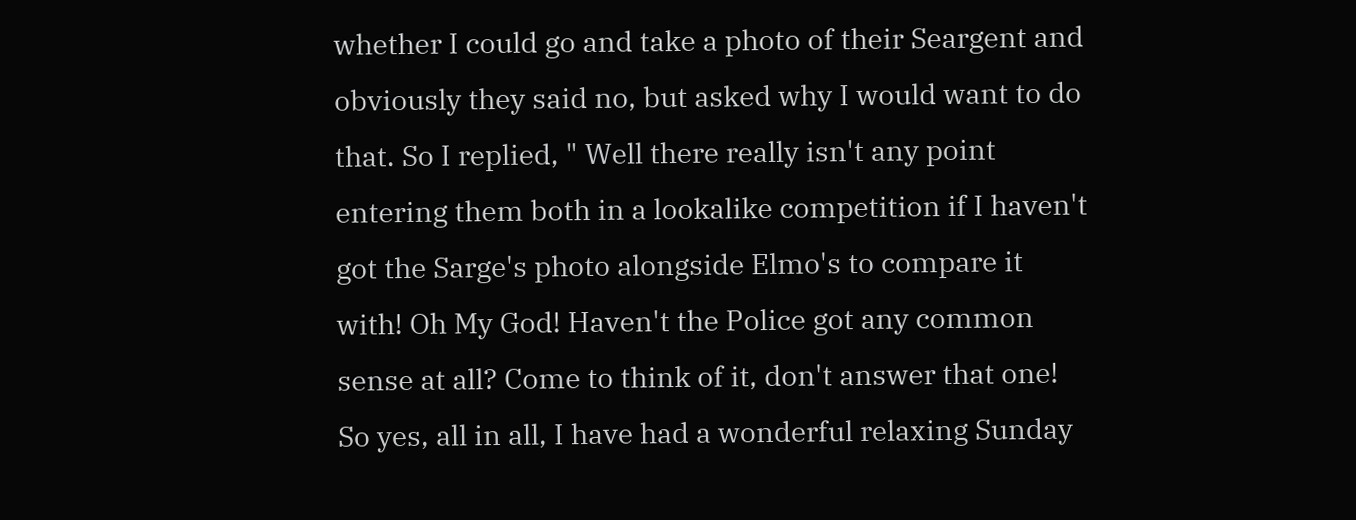whether I could go and take a photo of their Seargent and obviously they said no, but asked why I would want to do that. So I replied, " Well there really isn't any point entering them both in a lookalike competition if I haven't got the Sarge's photo alongside Elmo's to compare it with! Oh My God! Haven't the Police got any common sense at all? Come to think of it, don't answer that one! So yes, all in all, I have had a wonderful relaxing Sunday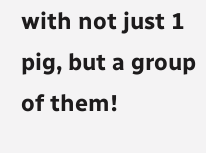with not just 1 pig, but a group of them!